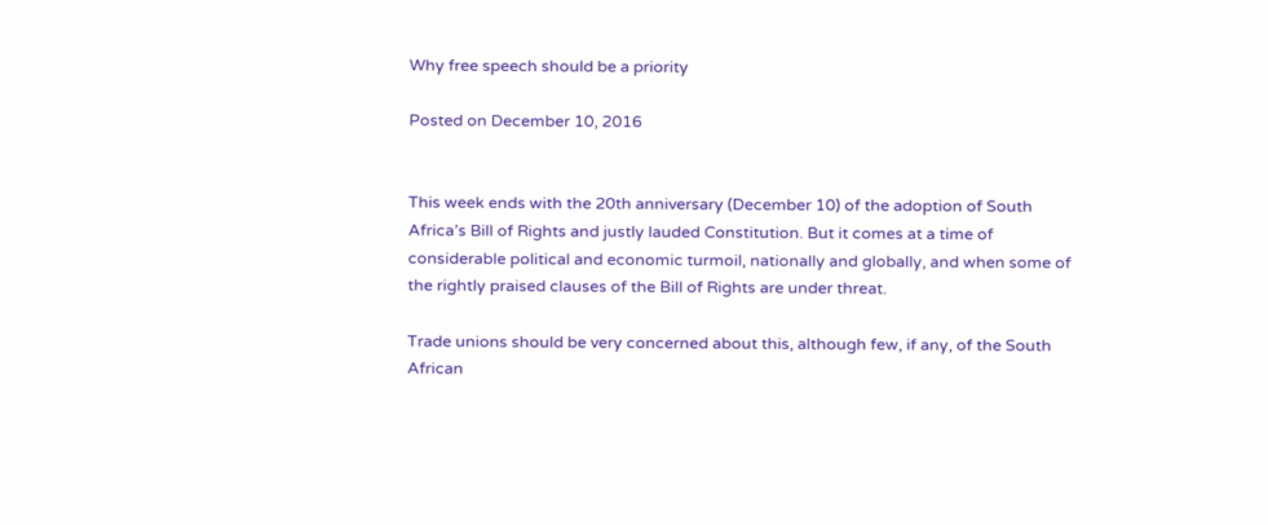Why free speech should be a priority

Posted on December 10, 2016


This week ends with the 20th anniversary (December 10) of the adoption of South Africa’s Bill of Rights and justly lauded Constitution. But it comes at a time of considerable political and economic turmoil, nationally and globally, and when some of the rightly praised clauses of the Bill of Rights are under threat.

Trade unions should be very concerned about this, although few, if any, of the South African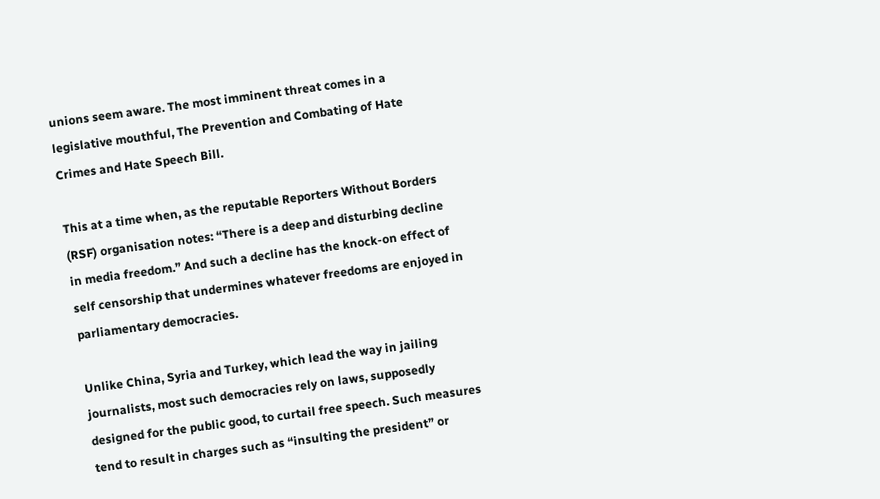unions seem aware. The most imminent threat comes in a legislative mouthful, The Prevention and Combating of Hate Crimes and Hate Speech Bill.

This at a time when, as the reputable Reporters Without Borders (RSF) organisation notes: “There is a deep and disturbing decline in media freedom.” And such a decline has the knock-on effect of self censorship that undermines whatever freedoms are enjoyed in parliamentary democracies.

Unlike China, Syria and Turkey, which lead the way in jailing journalists, most such democracies rely on laws, supposedly designed for the public good, to curtail free speech. Such measures tend to result in charges such as “insulting the president” or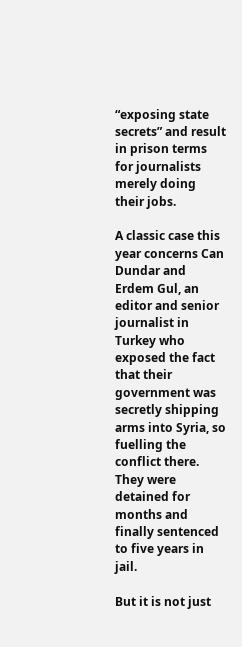“exposing state secrets” and result in prison terms for journalists merely doing their jobs.

A classic case this year concerns Can Dundar and Erdem Gul, an editor and senior journalist in Turkey who exposed the fact that their government was secretly shipping arms into Syria, so fuelling the conflict there. They were detained for months and finally sentenced to five years in jail.

But it is not just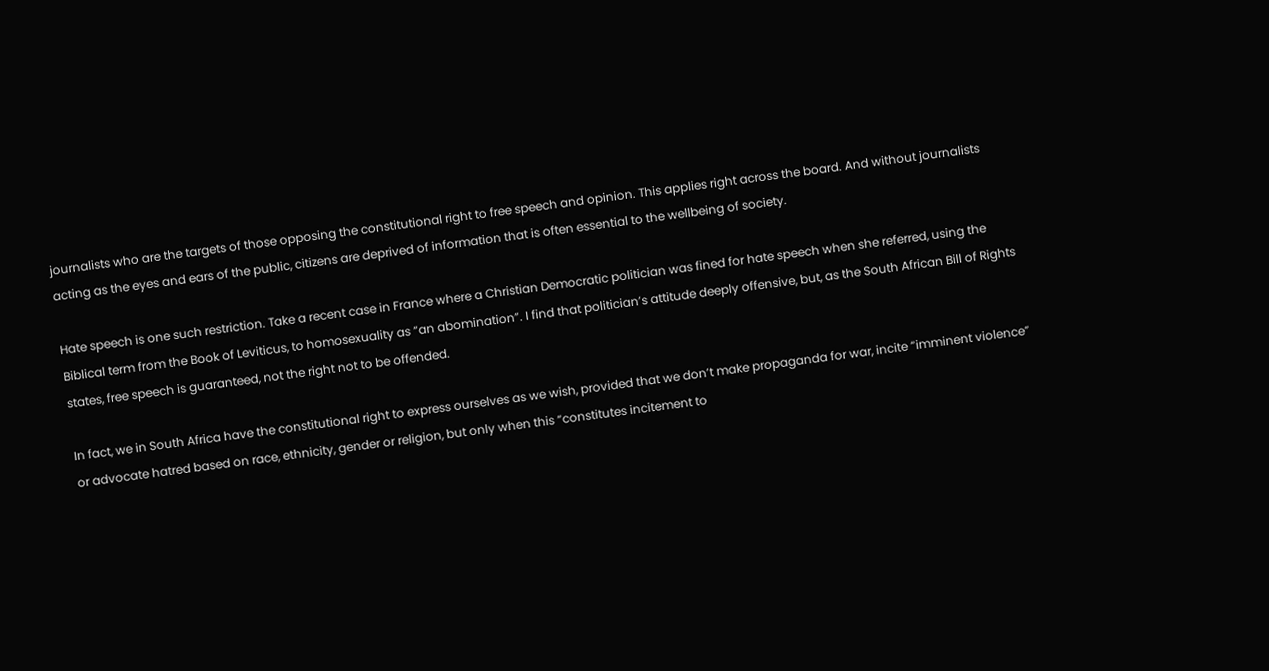journalists who are the targets of those opposing the constitutional right to free speech and opinion. This applies right across the board. And without journalists acting as the eyes and ears of the public, citizens are deprived of information that is often essential to the wellbeing of society.

Hate speech is one such restriction. Take a recent case in France where a Christian Democratic politician was fined for hate speech when she referred, using the Biblical term from the Book of Leviticus, to homosexuality as “an abomination”. I find that politician’s attitude deeply offensive, but, as the South African Bill of Rights states, free speech is guaranteed, not the right not to be offended.

In fact, we in South Africa have the constitutional right to express ourselves as we wish, provided that we don’t make propaganda for war, incite “imminent violence” or advocate hatred based on race, ethnicity, gender or religion, but only when this “constitutes incitement to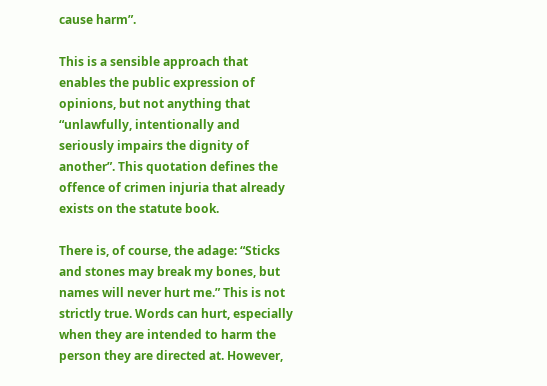cause harm”.

This is a sensible approach that enables the public expression of opinions, but not anything that “unlawfully, intentionally and seriously impairs the dignity of another”. This quotation defines the offence of crimen injuria that already exists on the statute book.

There is, of course, the adage: “Sticks and stones may break my bones, but names will never hurt me.” This is not strictly true. Words can hurt, especially when they are intended to harm the person they are directed at. However,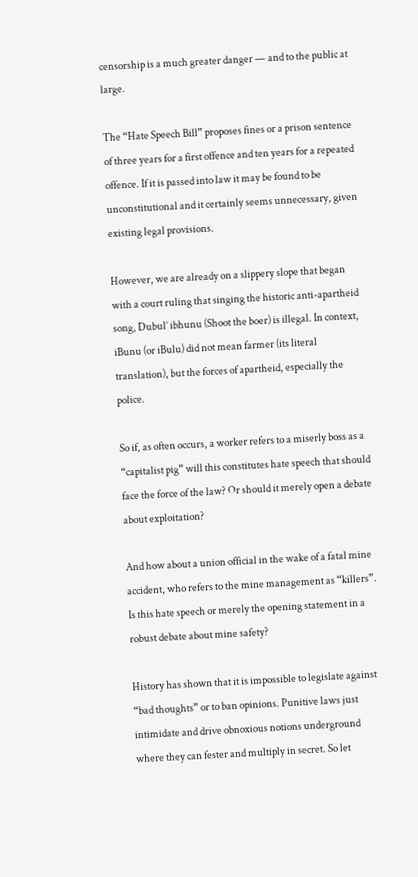censorship is a much greater danger — and to the public at large.

The “Hate Speech Bill” proposes fines or a prison sentence of three years for a first offence and ten years for a repeated offence. If it is passed into law it may be found to be unconstitutional and it certainly seems unnecessary, given existing legal provisions.

However, we are already on a slippery slope that began with a court ruling that singing the historic anti-apartheid song, Dubul’ ibhunu (Shoot the boer) is illegal. In context, iBunu (or iBulu) did not mean farmer (its literal translation), but the forces of apartheid, especially the police.

So if, as often occurs, a worker refers to a miserly boss as a “capitalist pig” will this constitutes hate speech that should face the force of the law? Or should it merely open a debate about exploitation?

And how about a union official in the wake of a fatal mine accident, who refers to the mine management as “killers”. Is this hate speech or merely the opening statement in a robust debate about mine safety?

History has shown that it is impossible to legislate against “bad thoughts” or to ban opinions. Punitive laws just intimidate and drive obnoxious notions underground where they can fester and multiply in secret. So let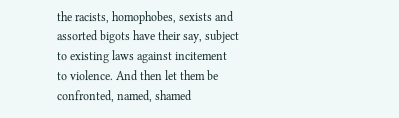the racists, homophobes, sexists and assorted bigots have their say, subject to existing laws against incitement to violence. And then let them be confronted, named, shamed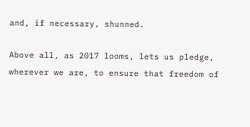and, if necessary, shunned.

Above all, as 2017 looms, lets us pledge, wherever we are, to ensure that freedom of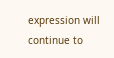expression will continue to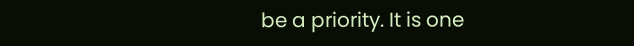be a priority. It is one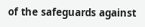of the safeguards against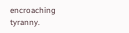encroaching tyranny.